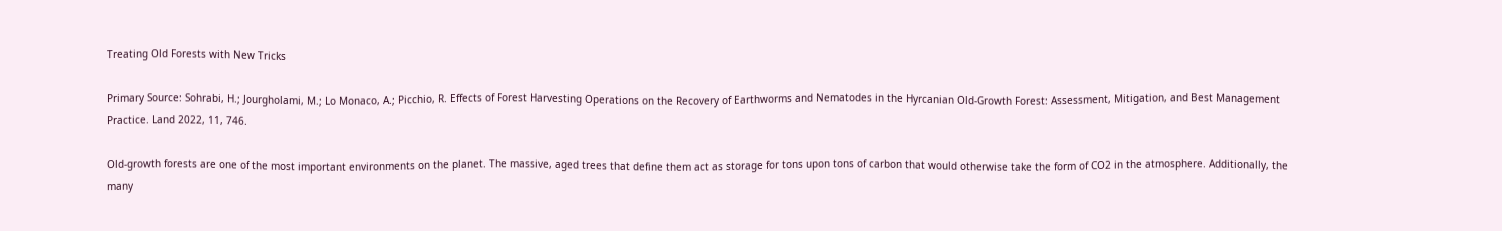Treating Old Forests with New Tricks

Primary Source: Sohrabi, H.; Jourgholami, M.; Lo Monaco, A.; Picchio, R. Effects of Forest Harvesting Operations on the Recovery of Earthworms and Nematodes in the Hyrcanian Old-Growth Forest: Assessment, Mitigation, and Best Management Practice. Land 2022, 11, 746.

Old-growth forests are one of the most important environments on the planet. The massive, aged trees that define them act as storage for tons upon tons of carbon that would otherwise take the form of CO2 in the atmosphere. Additionally, the many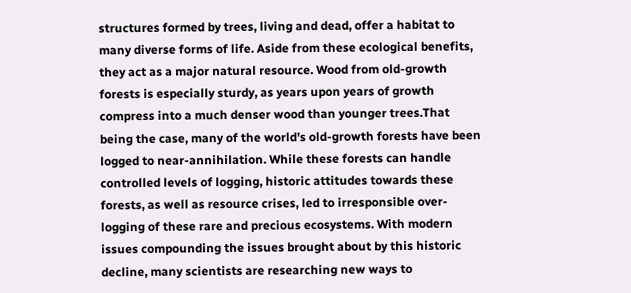structures formed by trees, living and dead, offer a habitat to many diverse forms of life. Aside from these ecological benefits, they act as a major natural resource. Wood from old-growth forests is especially sturdy, as years upon years of growth compress into a much denser wood than younger trees.That being the case, many of the world’s old-growth forests have been logged to near-annihilation. While these forests can handle controlled levels of logging, historic attitudes towards these forests, as well as resource crises, led to irresponsible over-logging of these rare and precious ecosystems. With modern issues compounding the issues brought about by this historic decline, many scientists are researching new ways to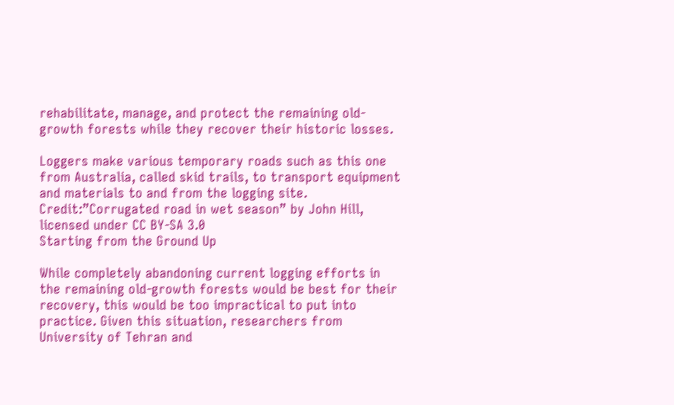rehabilitate, manage, and protect the remaining old-growth forests while they recover their historic losses.

Loggers make various temporary roads such as this one from Australia, called skid trails, to transport equipment and materials to and from the logging site. Credit:”Corrugated road in wet season” by John Hill, licensed under CC BY-SA 3.0
Starting from the Ground Up

While completely abandoning current logging efforts in the remaining old-growth forests would be best for their recovery, this would be too impractical to put into practice. Given this situation, researchers from University of Tehran and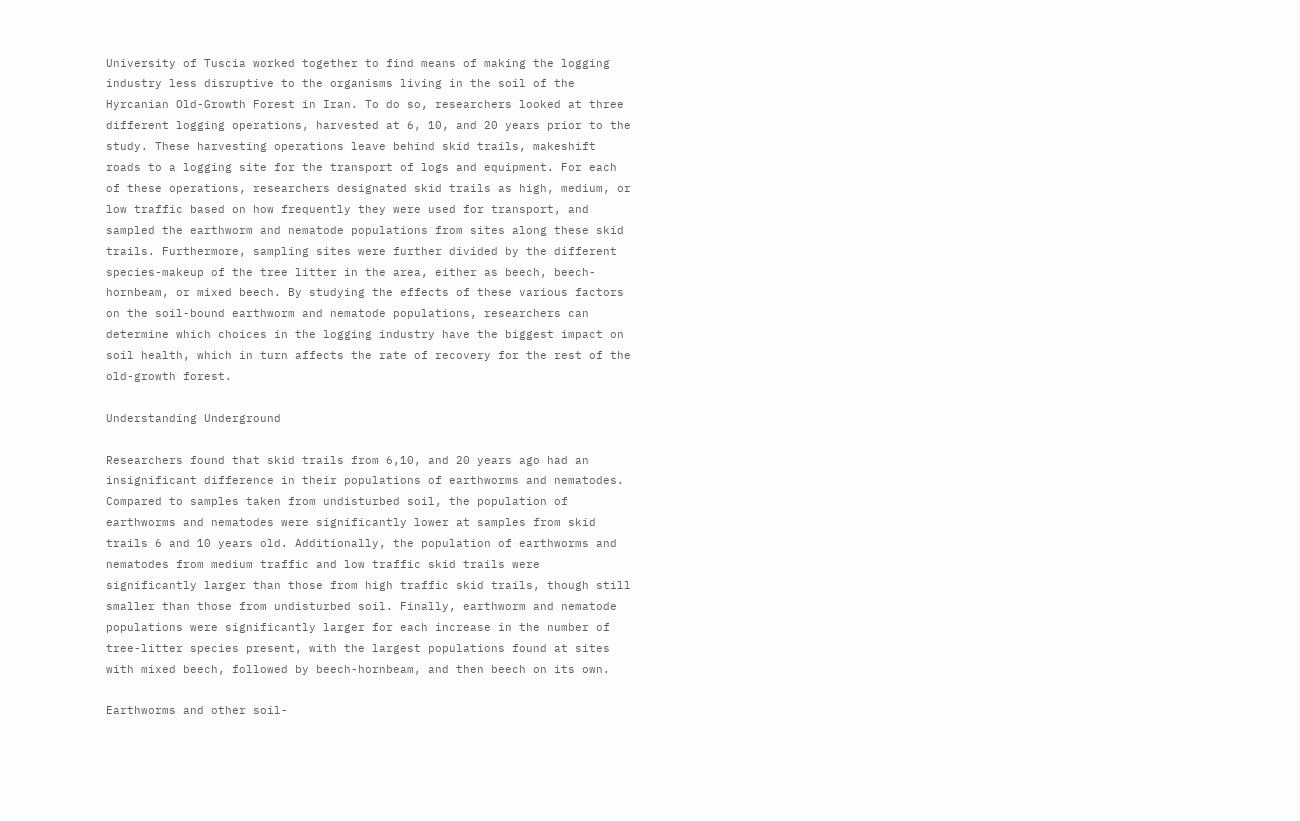University of Tuscia worked together to find means of making the logging industry less disruptive to the organisms living in the soil of the Hyrcanian Old-Growth Forest in Iran. To do so, researchers looked at three different logging operations, harvested at 6, 10, and 20 years prior to the study. These harvesting operations leave behind skid trails, makeshift roads to a logging site for the transport of logs and equipment. For each of these operations, researchers designated skid trails as high, medium, or low traffic based on how frequently they were used for transport, and sampled the earthworm and nematode populations from sites along these skid trails. Furthermore, sampling sites were further divided by the different species-makeup of the tree litter in the area, either as beech, beech-hornbeam, or mixed beech. By studying the effects of these various factors on the soil-bound earthworm and nematode populations, researchers can determine which choices in the logging industry have the biggest impact on soil health, which in turn affects the rate of recovery for the rest of the old-growth forest.

Understanding Underground

Researchers found that skid trails from 6,10, and 20 years ago had an insignificant difference in their populations of earthworms and nematodes. Compared to samples taken from undisturbed soil, the population of earthworms and nematodes were significantly lower at samples from skid trails 6 and 10 years old. Additionally, the population of earthworms and nematodes from medium traffic and low traffic skid trails were significantly larger than those from high traffic skid trails, though still smaller than those from undisturbed soil. Finally, earthworm and nematode populations were significantly larger for each increase in the number of tree-litter species present, with the largest populations found at sites with mixed beech, followed by beech-hornbeam, and then beech on its own.

Earthworms and other soil-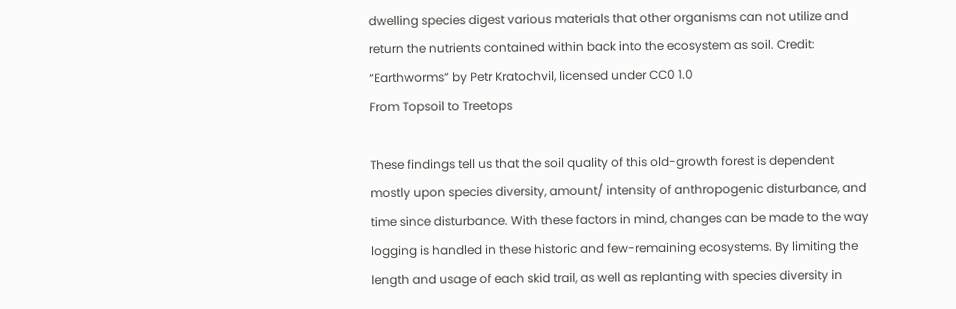dwelling species digest various materials that other organisms can not utilize and return the nutrients contained within back into the ecosystem as soil. Credit: “Earthworms” by Petr Kratochvil, licensed under CC0 1.0
From Topsoil to Treetops

These findings tell us that the soil quality of this old-growth forest is dependent mostly upon species diversity, amount/ intensity of anthropogenic disturbance, and time since disturbance. With these factors in mind, changes can be made to the way logging is handled in these historic and few-remaining ecosystems. By limiting the length and usage of each skid trail, as well as replanting with species diversity in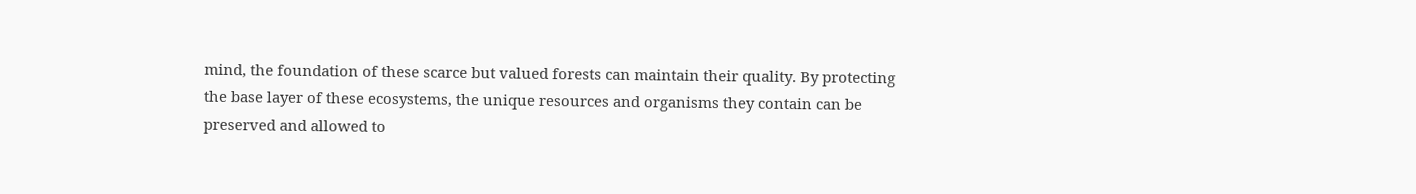mind, the foundation of these scarce but valued forests can maintain their quality. By protecting the base layer of these ecosystems, the unique resources and organisms they contain can be preserved and allowed to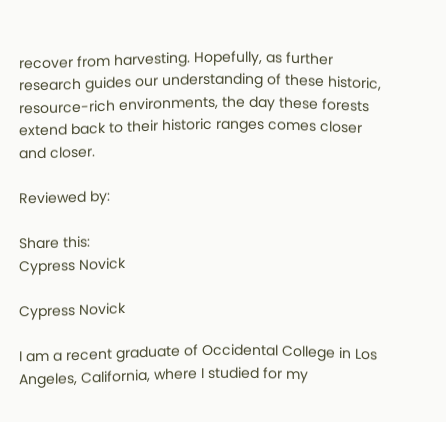recover from harvesting. Hopefully, as further research guides our understanding of these historic, resource-rich environments, the day these forests extend back to their historic ranges comes closer and closer.

Reviewed by:

Share this:
Cypress Novick

Cypress Novick

I am a recent graduate of Occidental College in Los Angeles, California, where I studied for my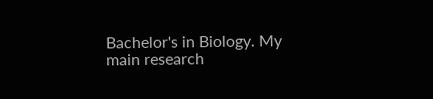Bachelor's in Biology. My main research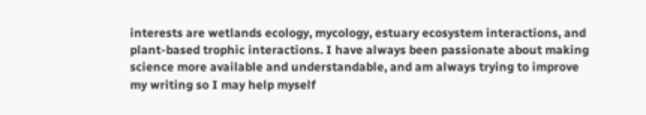interests are wetlands ecology, mycology, estuary ecosystem interactions, and plant-based trophic interactions. I have always been passionate about making science more available and understandable, and am always trying to improve my writing so I may help myself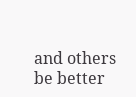and others be better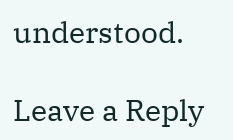understood.

Leave a Reply